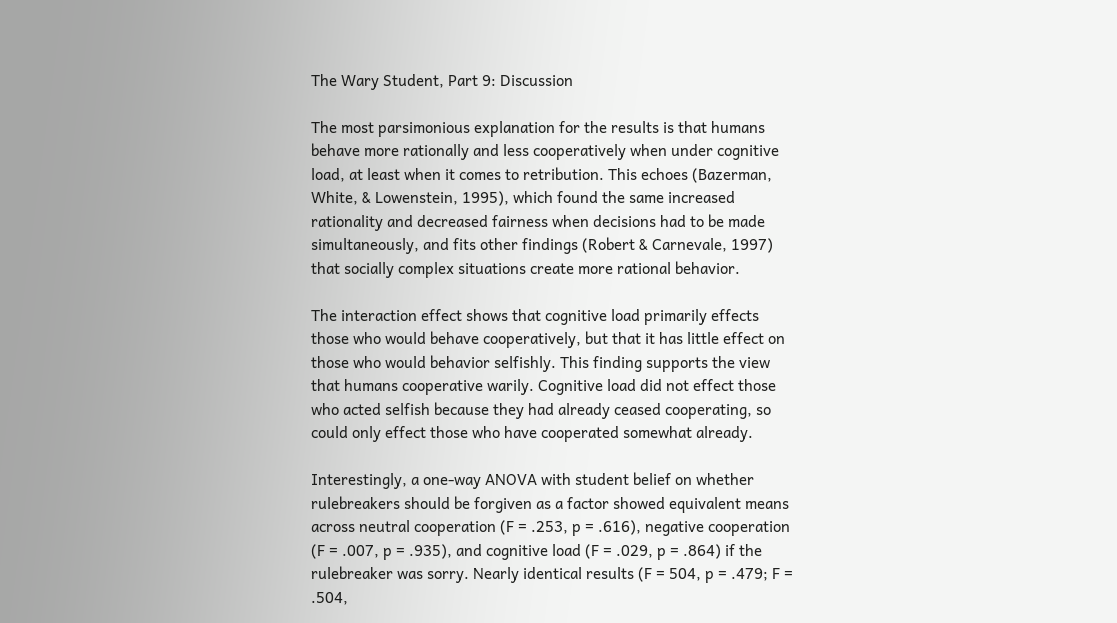The Wary Student, Part 9: Discussion

The most parsimonious explanation for the results is that humans behave more rationally and less cooperatively when under cognitive load, at least when it comes to retribution. This echoes (Bazerman, White, & Lowenstein, 1995), which found the same increased rationality and decreased fairness when decisions had to be made simultaneously, and fits other findings (Robert & Carnevale, 1997) that socially complex situations create more rational behavior.

The interaction effect shows that cognitive load primarily effects those who would behave cooperatively, but that it has little effect on those who would behavior selfishly. This finding supports the view that humans cooperative warily. Cognitive load did not effect those who acted selfish because they had already ceased cooperating, so could only effect those who have cooperated somewhat already.

Interestingly, a one-way ANOVA with student belief on whether rulebreakers should be forgiven as a factor showed equivalent means across neutral cooperation (F = .253, p = .616), negative cooperation (F = .007, p = .935), and cognitive load (F = .029, p = .864) if the rulebreaker was sorry. Nearly identical results (F = 504, p = .479; F = .504,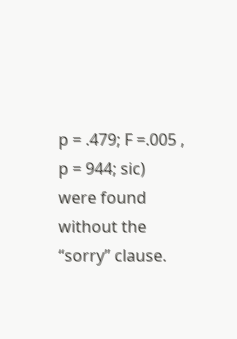p = .479; F =.005 , p = 944; sic) were found without the “sorry” clause.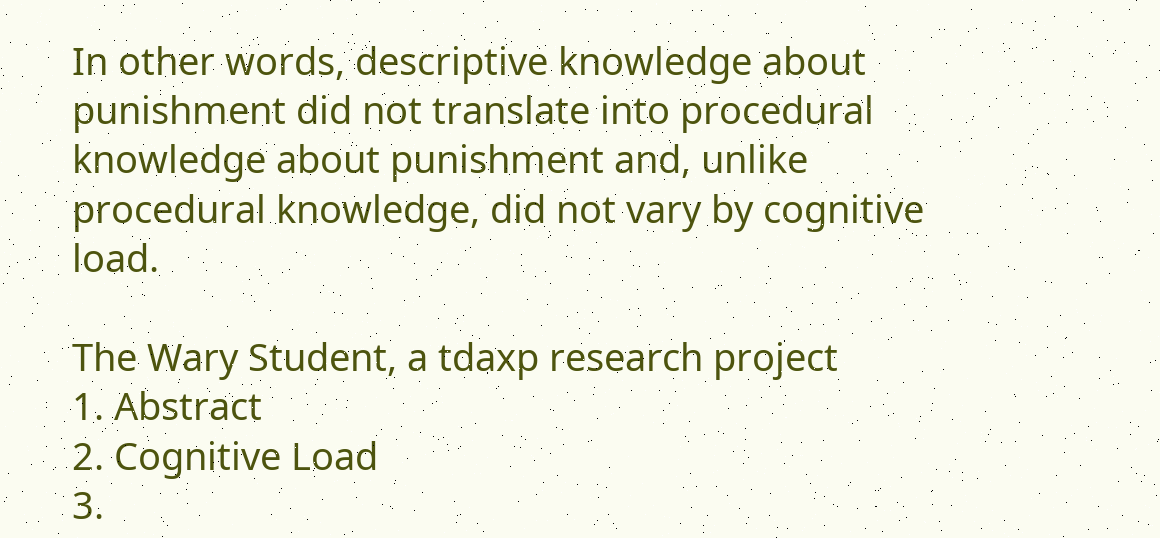In other words, descriptive knowledge about punishment did not translate into procedural knowledge about punishment and, unlike procedural knowledge, did not vary by cognitive load.

The Wary Student, a tdaxp research project
1. Abstract
2. Cognitive Load
3.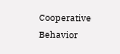Cooperative Behavior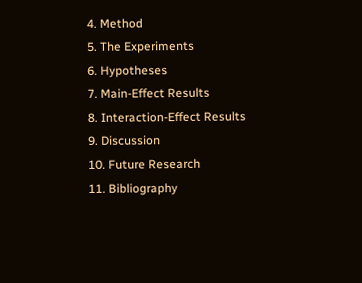4. Method
5. The Experiments
6. Hypotheses
7. Main-Effect Results
8. Interaction-Effect Results
9. Discussion
10. Future Research
11. Bibliography